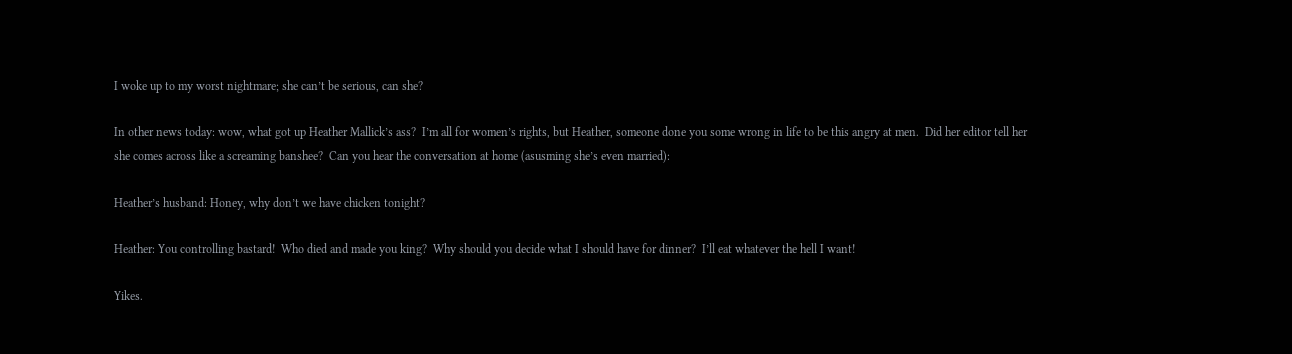I woke up to my worst nightmare; she can’t be serious, can she?

In other news today: wow, what got up Heather Mallick’s ass?  I’m all for women’s rights, but Heather, someone done you some wrong in life to be this angry at men.  Did her editor tell her she comes across like a screaming banshee?  Can you hear the conversation at home (asusming she’s even married):

Heather’s husband: Honey, why don’t we have chicken tonight?

Heather: You controlling bastard!  Who died and made you king?  Why should you decide what I should have for dinner?  I’ll eat whatever the hell I want!

Yikes.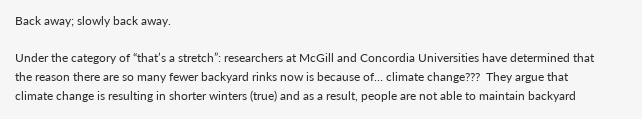Back away; slowly back away.

Under the category of “that’s a stretch”: researchers at McGill and Concordia Universities have determined that the reason there are so many fewer backyard rinks now is because of… climate change???  They argue that climate change is resulting in shorter winters (true) and as a result, people are not able to maintain backyard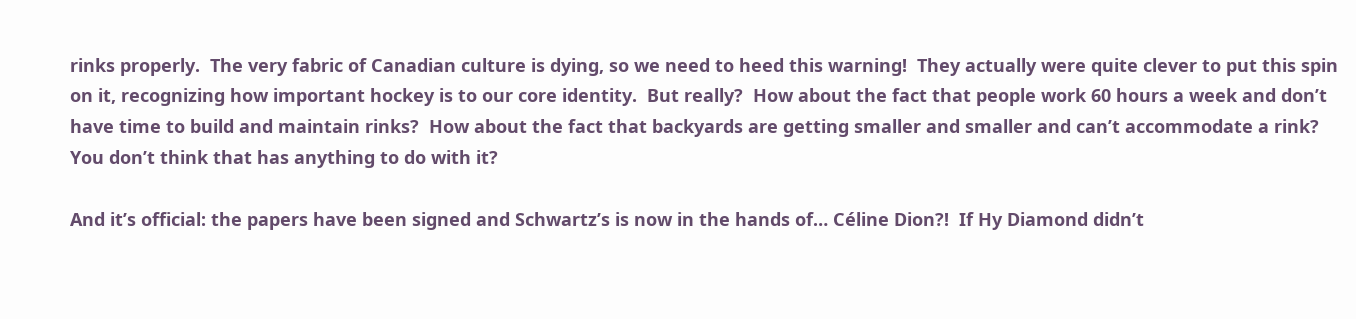rinks properly.  The very fabric of Canadian culture is dying, so we need to heed this warning!  They actually were quite clever to put this spin on it, recognizing how important hockey is to our core identity.  But really?  How about the fact that people work 60 hours a week and don’t have time to build and maintain rinks?  How about the fact that backyards are getting smaller and smaller and can’t accommodate a rink?  You don’t think that has anything to do with it?

And it’s official: the papers have been signed and Schwartz’s is now in the hands of… Céline Dion?!  If Hy Diamond didn’t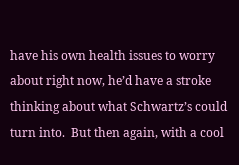have his own health issues to worry about right now, he’d have a stroke thinking about what Schwartz’s could turn into.  But then again, with a cool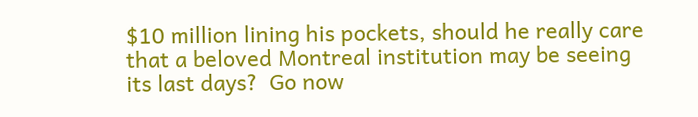$10 million lining his pockets, should he really care that a beloved Montreal institution may be seeing its last days?  Go now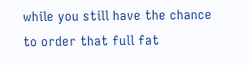while you still have the chance to order that full fat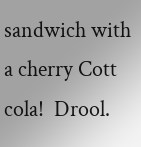sandwich with a cherry Cott cola!  Drool.